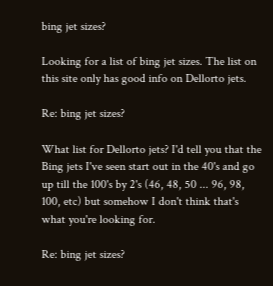bing jet sizes?

Looking for a list of bing jet sizes. The list on this site only has good info on Dellorto jets.

Re: bing jet sizes?

What list for Dellorto jets? I'd tell you that the Bing jets I've seen start out in the 40's and go up till the 100's by 2's (46, 48, 50 ... 96, 98, 100, etc) but somehow I don't think that's what you're looking for.

Re: bing jet sizes?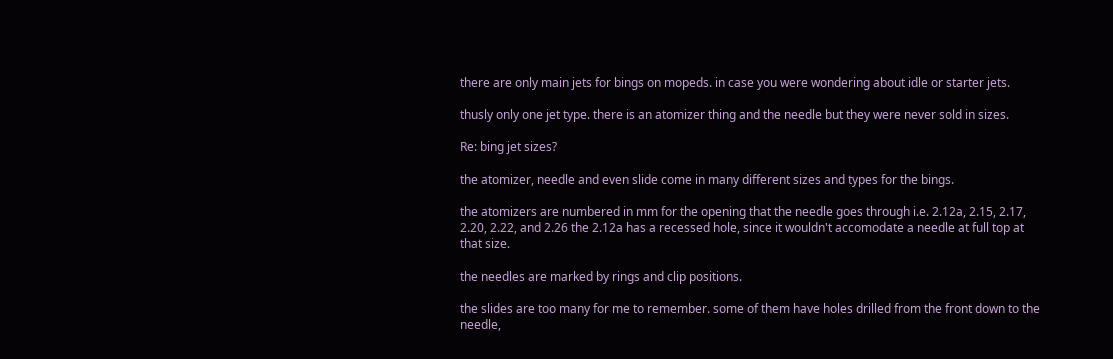there are only main jets for bings on mopeds. in case you were wondering about idle or starter jets.

thusly only one jet type. there is an atomizer thing and the needle but they were never sold in sizes.

Re: bing jet sizes?

the atomizer, needle and even slide come in many different sizes and types for the bings.

the atomizers are numbered in mm for the opening that the needle goes through i.e. 2.12a, 2.15, 2.17, 2.20, 2.22, and 2.26 the 2.12a has a recessed hole, since it wouldn't accomodate a needle at full top at that size.

the needles are marked by rings and clip positions.

the slides are too many for me to remember. some of them have holes drilled from the front down to the needle,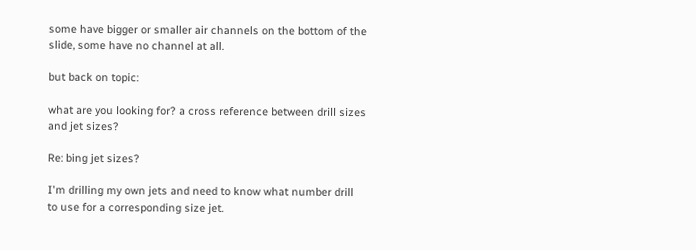some have bigger or smaller air channels on the bottom of the slide, some have no channel at all.

but back on topic:

what are you looking for? a cross reference between drill sizes and jet sizes?

Re: bing jet sizes?

I'm drilling my own jets and need to know what number drill to use for a corresponding size jet.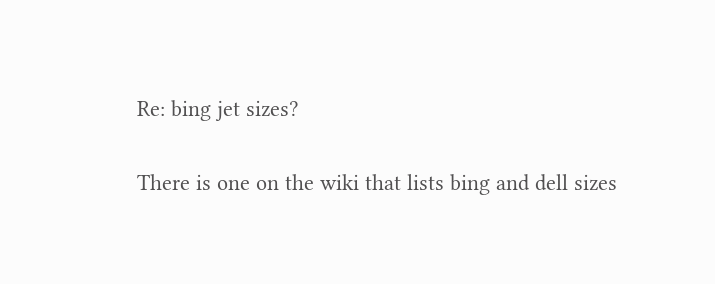Re: bing jet sizes?

There is one on the wiki that lists bing and dell sizes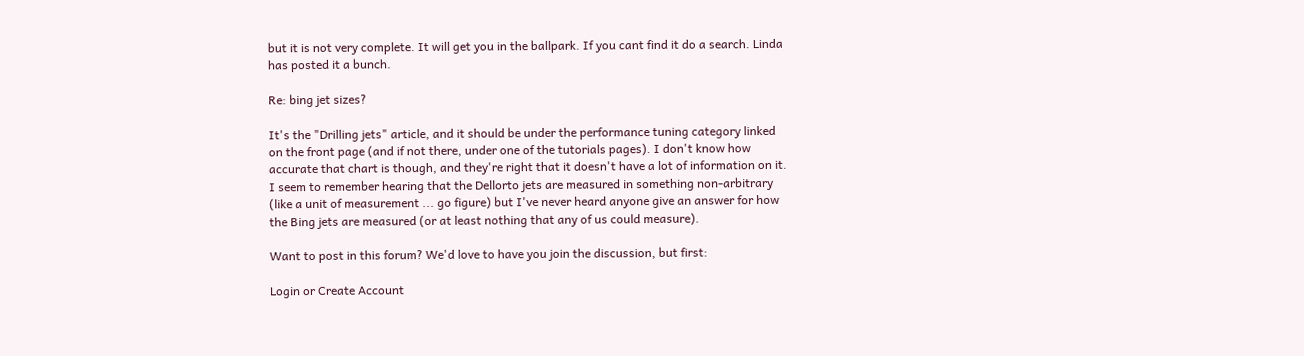but it is not very complete. It will get you in the ballpark. If you cant find it do a search. Linda has posted it a bunch.

Re: bing jet sizes?

It's the "Drilling jets" article, and it should be under the performance tuning category linked on the front page (and if not there, under one of the tutorials pages). I don't know how accurate that chart is though, and they're right that it doesn't have a lot of information on it. I seem to remember hearing that the Dellorto jets are measured in something non-arbitrary (like a unit of measurement ... go figure) but I've never heard anyone give an answer for how the Bing jets are measured (or at least nothing that any of us could measure).

Want to post in this forum? We'd love to have you join the discussion, but first:

Login or Create Account